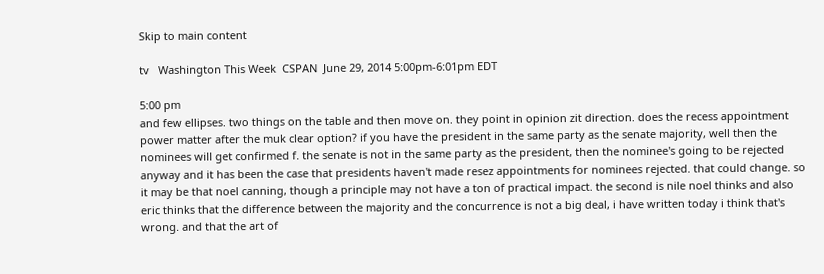Skip to main content

tv   Washington This Week  CSPAN  June 29, 2014 5:00pm-6:01pm EDT

5:00 pm
and few ellipses. two things on the table and then move on. they point in opinion zit direction. does the recess appointment power matter after the muk clear option? if you have the president in the same party as the senate majority, well then the nominees will get confirmed f. the senate is not in the same party as the president, then the nominee's going to be rejected anyway and it has been the case that presidents haven't made resez appointments for nominees rejected. that could change. so it may be that noel canning, though a principle may not have a ton of practical impact. the second is nile noel thinks and also eric thinks that the difference between the majority and the concurrence is not a big deal, i have written today i think that's wrong. and that the art of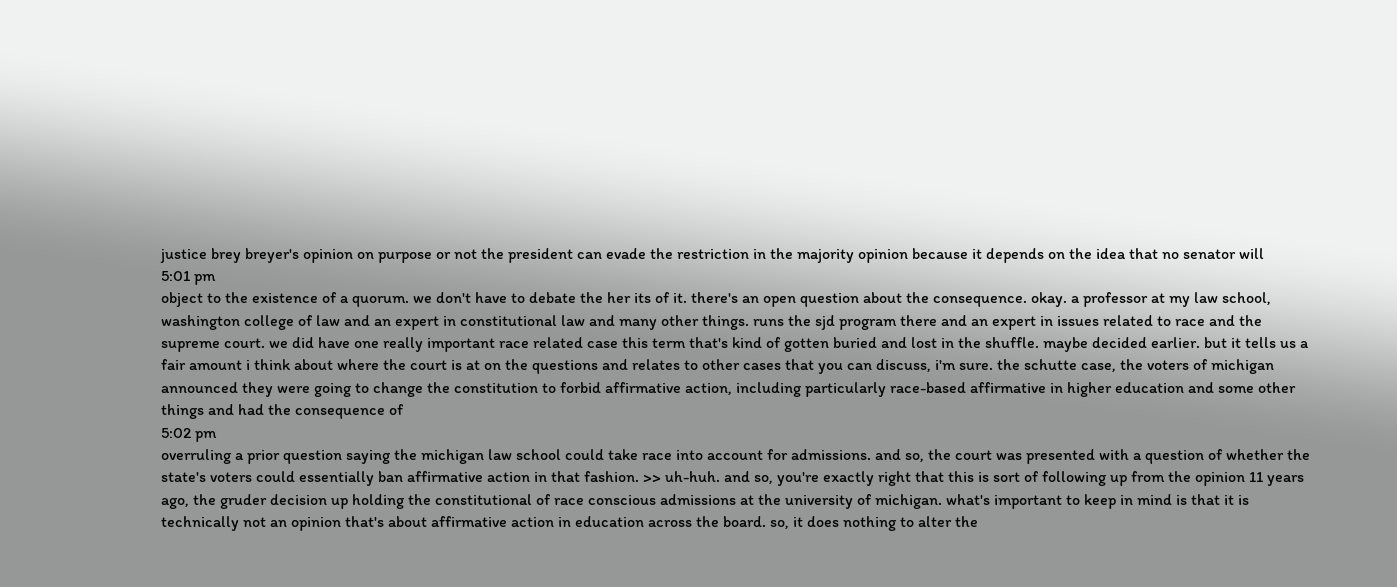justice brey breyer's opinion on purpose or not the president can evade the restriction in the majority opinion because it depends on the idea that no senator will
5:01 pm
object to the existence of a quorum. we don't have to debate the her its of it. there's an open question about the consequence. okay. a professor at my law school, washington college of law and an expert in constitutional law and many other things. runs the sjd program there and an expert in issues related to race and the supreme court. we did have one really important race related case this term that's kind of gotten buried and lost in the shuffle. maybe decided earlier. but it tells us a fair amount i think about where the court is at on the questions and relates to other cases that you can discuss, i'm sure. the schutte case, the voters of michigan announced they were going to change the constitution to forbid affirmative action, including particularly race-based affirmative in higher education and some other things and had the consequence of
5:02 pm
overruling a prior question saying the michigan law school could take race into account for admissions. and so, the court was presented with a question of whether the state's voters could essentially ban affirmative action in that fashion. >> uh-huh. and so, you're exactly right that this is sort of following up from the opinion 11 years ago, the gruder decision up holding the constitutional of race conscious admissions at the university of michigan. what's important to keep in mind is that it is technically not an opinion that's about affirmative action in education across the board. so, it does nothing to alter the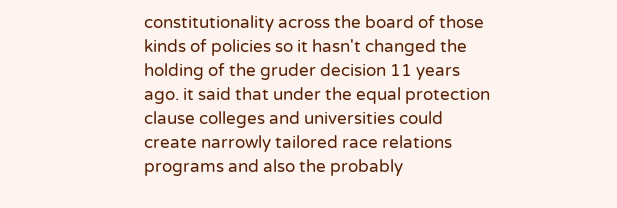constitutionality across the board of those kinds of policies so it hasn't changed the holding of the gruder decision 11 years ago. it said that under the equal protection clause colleges and universities could create narrowly tailored race relations programs and also the probably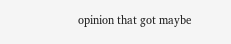opinion that got maybe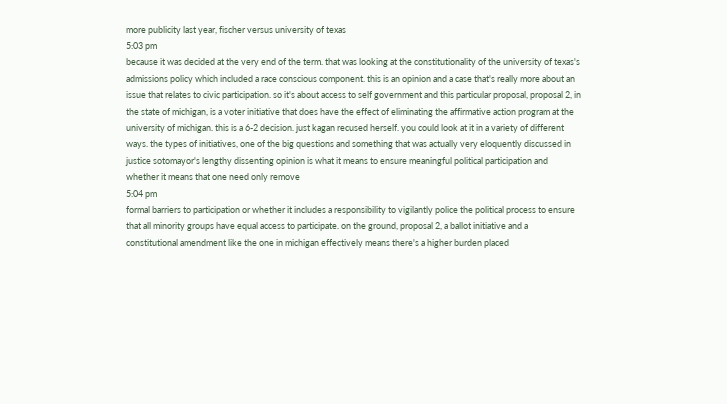more publicity last year, fischer versus university of texas
5:03 pm
because it was decided at the very end of the term. that was looking at the constitutionality of the university of texas's admissions policy which included a race conscious component. this is an opinion and a case that's really more about an issue that relates to civic participation. so it's about access to self government and this particular proposal, proposal 2, in the state of michigan, is a voter initiative that does have the effect of eliminating the affirmative action program at the university of michigan. this is a 6-2 decision. just kagan recused herself. you could look at it in a variety of different ways. the types of initiatives, one of the big questions and something that was actually very eloquently discussed in justice sotomayor's lengthy dissenting opinion is what it means to ensure meaningful political participation and whether it means that one need only remove
5:04 pm
formal barriers to participation or whether it includes a responsibility to vigilantly police the political process to ensure that all minority groups have equal access to participate. on the ground, proposal 2, a ballot initiative and a constitutional amendment like the one in michigan effectively means there's a higher burden placed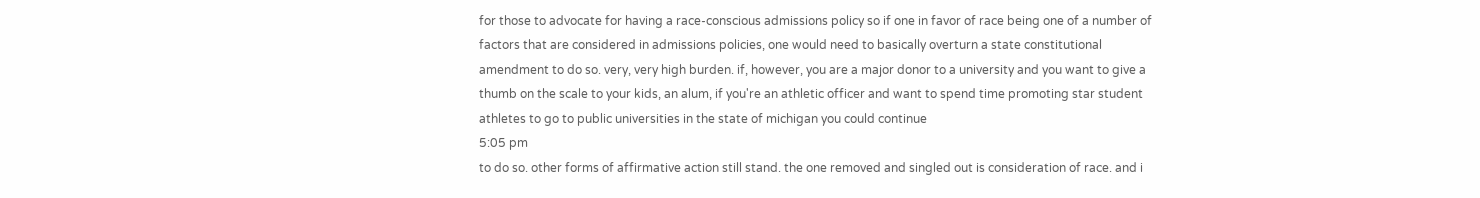for those to advocate for having a race-conscious admissions policy so if one in favor of race being one of a number of factors that are considered in admissions policies, one would need to basically overturn a state constitutional amendment to do so. very, very high burden. if, however, you are a major donor to a university and you want to give a thumb on the scale to your kids, an alum, if you're an athletic officer and want to spend time promoting star student athletes to go to public universities in the state of michigan you could continue
5:05 pm
to do so. other forms of affirmative action still stand. the one removed and singled out is consideration of race. and i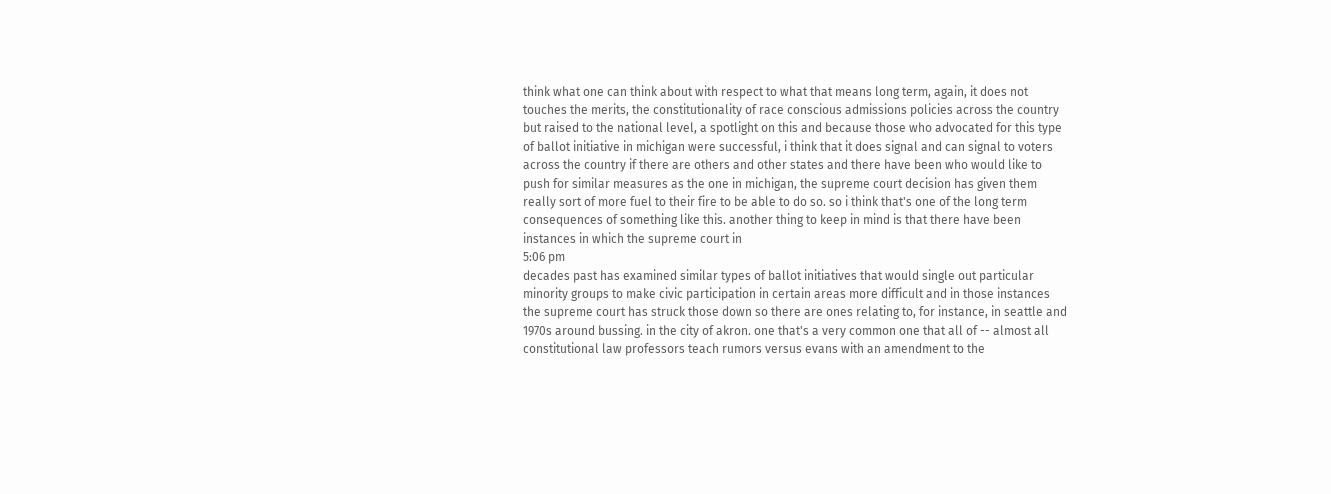think what one can think about with respect to what that means long term, again, it does not touches the merits, the constitutionality of race conscious admissions policies across the country but raised to the national level, a spotlight on this and because those who advocated for this type of ballot initiative in michigan were successful, i think that it does signal and can signal to voters across the country if there are others and other states and there have been who would like to push for similar measures as the one in michigan, the supreme court decision has given them really sort of more fuel to their fire to be able to do so. so i think that's one of the long term consequences of something like this. another thing to keep in mind is that there have been instances in which the supreme court in
5:06 pm
decades past has examined similar types of ballot initiatives that would single out particular minority groups to make civic participation in certain areas more difficult and in those instances the supreme court has struck those down so there are ones relating to, for instance, in seattle and 1970s around bussing. in the city of akron. one that's a very common one that all of -- almost all constitutional law professors teach rumors versus evans with an amendment to the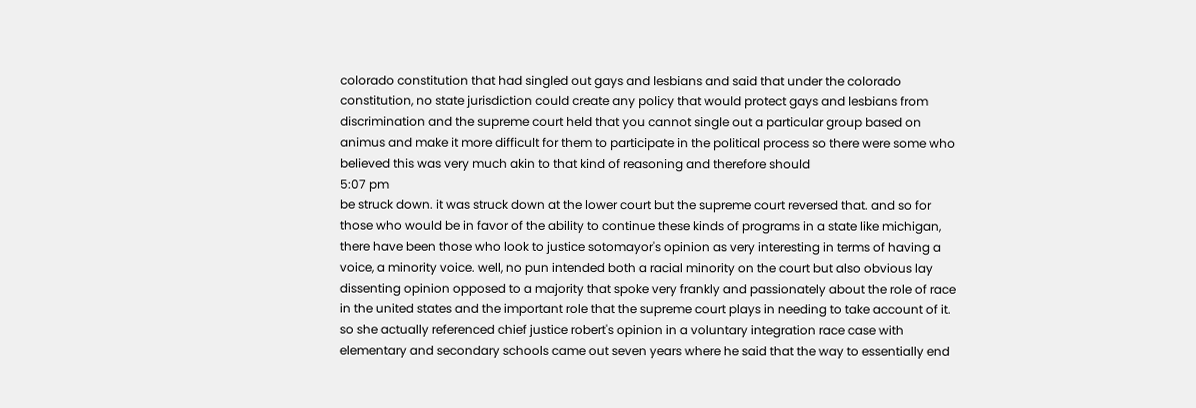colorado constitution that had singled out gays and lesbians and said that under the colorado constitution, no state jurisdiction could create any policy that would protect gays and lesbians from discrimination and the supreme court held that you cannot single out a particular group based on animus and make it more difficult for them to participate in the political process so there were some who believed this was very much akin to that kind of reasoning and therefore should
5:07 pm
be struck down. it was struck down at the lower court but the supreme court reversed that. and so for those who would be in favor of the ability to continue these kinds of programs in a state like michigan, there have been those who look to justice sotomayor's opinion as very interesting in terms of having a voice, a minority voice. well, no pun intended both a racial minority on the court but also obvious lay dissenting opinion opposed to a majority that spoke very frankly and passionately about the role of race in the united states and the important role that the supreme court plays in needing to take account of it. so she actually referenced chief justice robert's opinion in a voluntary integration race case with elementary and secondary schools came out seven years where he said that the way to essentially end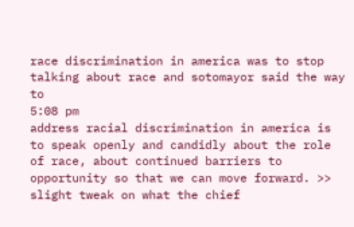race discrimination in america was to stop talking about race and sotomayor said the way to
5:08 pm
address racial discrimination in america is to speak openly and candidly about the role of race, about continued barriers to opportunity so that we can move forward. >> slight tweak on what the chief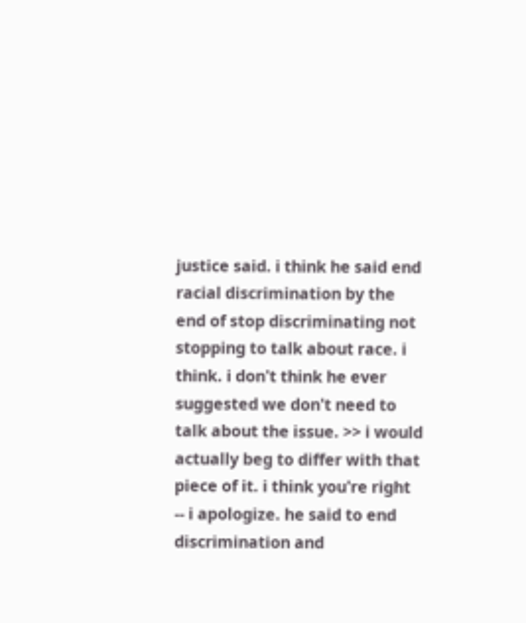justice said. i think he said end racial discrimination by the end of stop discriminating not stopping to talk about race. i think. i don't think he ever suggested we don't need to talk about the issue. >> i would actually beg to differ with that piece of it. i think you're right -- i apologize. he said to end discrimination and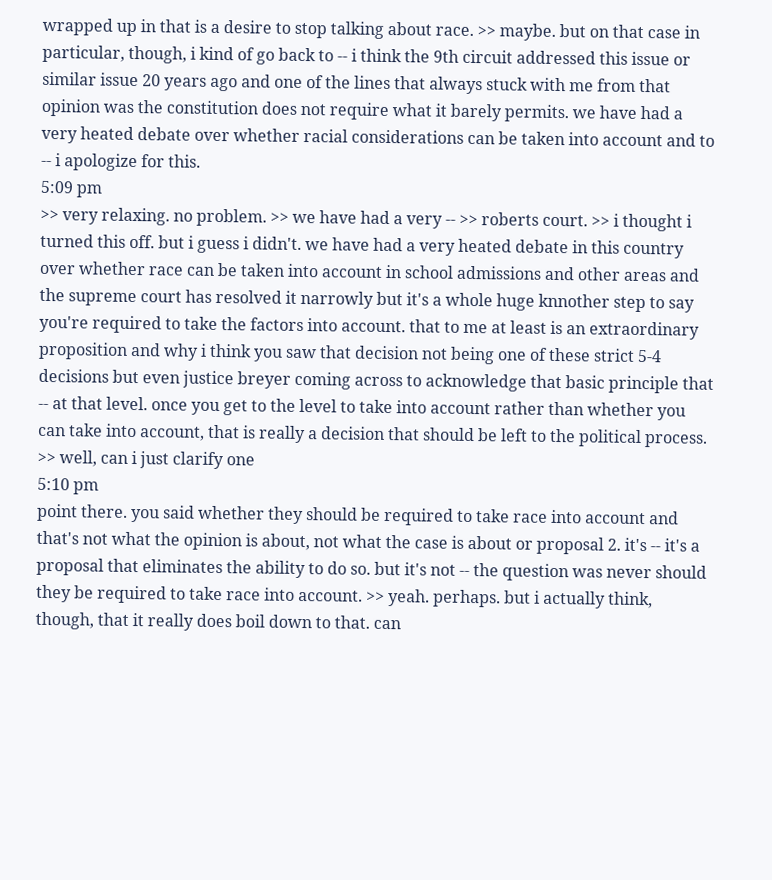wrapped up in that is a desire to stop talking about race. >> maybe. but on that case in particular, though, i kind of go back to -- i think the 9th circuit addressed this issue or similar issue 20 years ago and one of the lines that always stuck with me from that opinion was the constitution does not require what it barely permits. we have had a very heated debate over whether racial considerations can be taken into account and to -- i apologize for this.
5:09 pm
>> very relaxing. no problem. >> we have had a very -- >> roberts court. >> i thought i turned this off. but i guess i didn't. we have had a very heated debate in this country over whether race can be taken into account in school admissions and other areas and the supreme court has resolved it narrowly but it's a whole huge knnother step to say you're required to take the factors into account. that to me at least is an extraordinary proposition and why i think you saw that decision not being one of these strict 5-4 decisions but even justice breyer coming across to acknowledge that basic principle that -- at that level. once you get to the level to take into account rather than whether you can take into account, that is really a decision that should be left to the political process. >> well, can i just clarify one
5:10 pm
point there. you said whether they should be required to take race into account and that's not what the opinion is about, not what the case is about or proposal 2. it's -- it's a proposal that eliminates the ability to do so. but it's not -- the question was never should they be required to take race into account. >> yeah. perhaps. but i actually think, though, that it really does boil down to that. can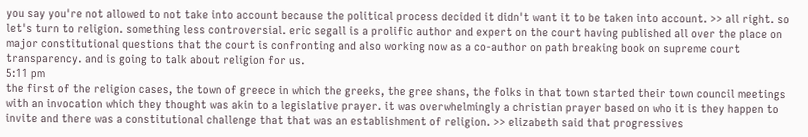you say you're not allowed to not take into account because the political process decided it didn't want it to be taken into account. >> all right. so let's turn to religion. something less controversial. eric segall is a prolific author and expert on the court having published all over the place on major constitutional questions that the court is confronting and also working now as a co-author on path breaking book on supreme court transparency. and is going to talk about religion for us.
5:11 pm
the first of the religion cases, the town of greece in which the greeks, the gree shans, the folks in that town started their town council meetings with an invocation which they thought was akin to a legislative prayer. it was overwhelmingly a christian prayer based on who it is they happen to invite and there was a constitutional challenge that that was an establishment of religion. >> elizabeth said that progressives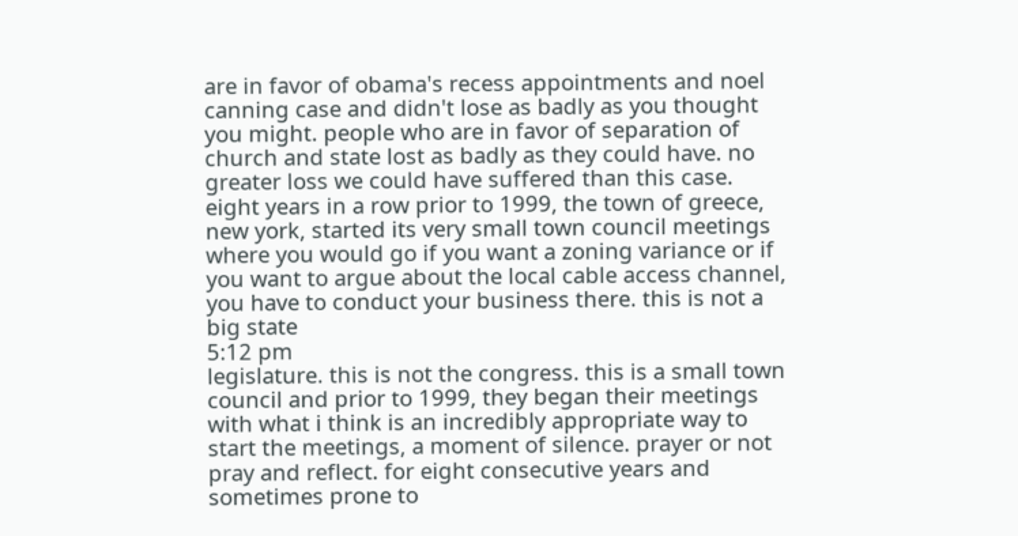are in favor of obama's recess appointments and noel canning case and didn't lose as badly as you thought you might. people who are in favor of separation of church and state lost as badly as they could have. no greater loss we could have suffered than this case. eight years in a row prior to 1999, the town of greece, new york, started its very small town council meetings where you would go if you want a zoning variance or if you want to argue about the local cable access channel, you have to conduct your business there. this is not a big state
5:12 pm
legislature. this is not the congress. this is a small town council and prior to 1999, they began their meetings with what i think is an incredibly appropriate way to start the meetings, a moment of silence. prayer or not pray and reflect. for eight consecutive years and sometimes prone to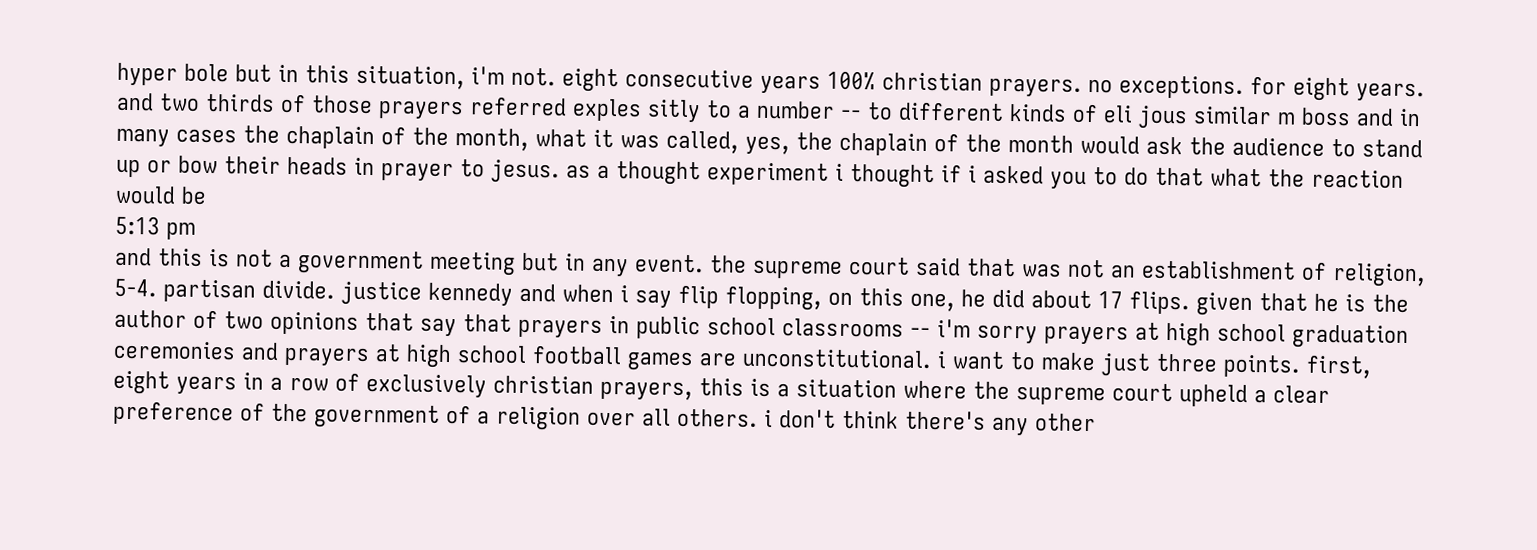hyper bole but in this situation, i'm not. eight consecutive years 100% christian prayers. no exceptions. for eight years. and two thirds of those prayers referred exples sitly to a number -- to different kinds of eli jous similar m boss and in many cases the chaplain of the month, what it was called, yes, the chaplain of the month would ask the audience to stand up or bow their heads in prayer to jesus. as a thought experiment i thought if i asked you to do that what the reaction would be
5:13 pm
and this is not a government meeting but in any event. the supreme court said that was not an establishment of religion, 5-4. partisan divide. justice kennedy and when i say flip flopping, on this one, he did about 17 flips. given that he is the author of two opinions that say that prayers in public school classrooms -- i'm sorry prayers at high school graduation ceremonies and prayers at high school football games are unconstitutional. i want to make just three points. first, eight years in a row of exclusively christian prayers, this is a situation where the supreme court upheld a clear preference of the government of a religion over all others. i don't think there's any other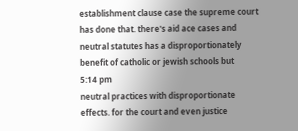establishment clause case the supreme court has done that. there's aid ace cases and neutral statutes has a disproportionately benefit of catholic or jewish schools but
5:14 pm
neutral practices with disproportionate effects. for the court and even justice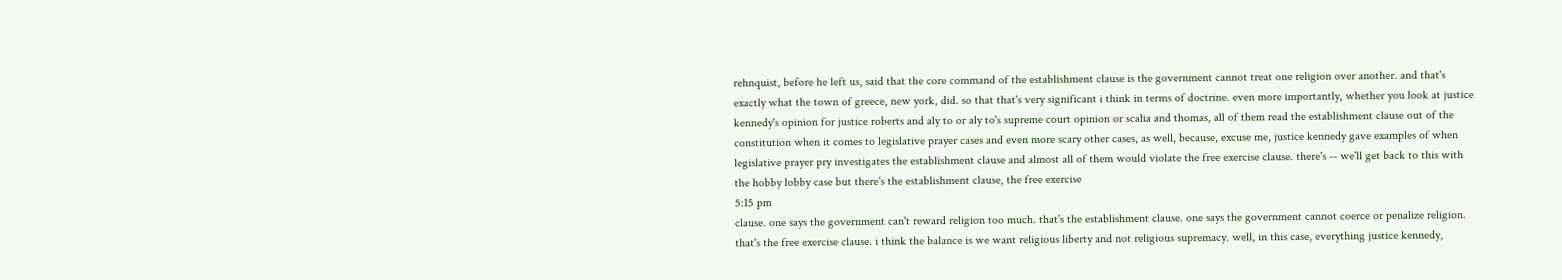rehnquist, before he left us, said that the core command of the establishment clause is the government cannot treat one religion over another. and that's exactly what the town of greece, new york, did. so that that's very significant i think in terms of doctrine. even more importantly, whether you look at justice kennedy's opinion for justice roberts and aly to or aly to's supreme court opinion or scalia and thomas, all of them read the establishment clause out of the constitution when it comes to legislative prayer cases and even more scary other cases, as well, because, excuse me, justice kennedy gave examples of when legislative prayer pry investigates the establishment clause and almost all of them would violate the free exercise clause. there's -- we'll get back to this with the hobby lobby case but there's the establishment clause, the free exercise
5:15 pm
clause. one says the government can't reward religion too much. that's the establishment clause. one says the government cannot coerce or penalize religion. that's the free exercise clause. i think the balance is we want religious liberty and not religious supremacy. well, in this case, everything justice kennedy,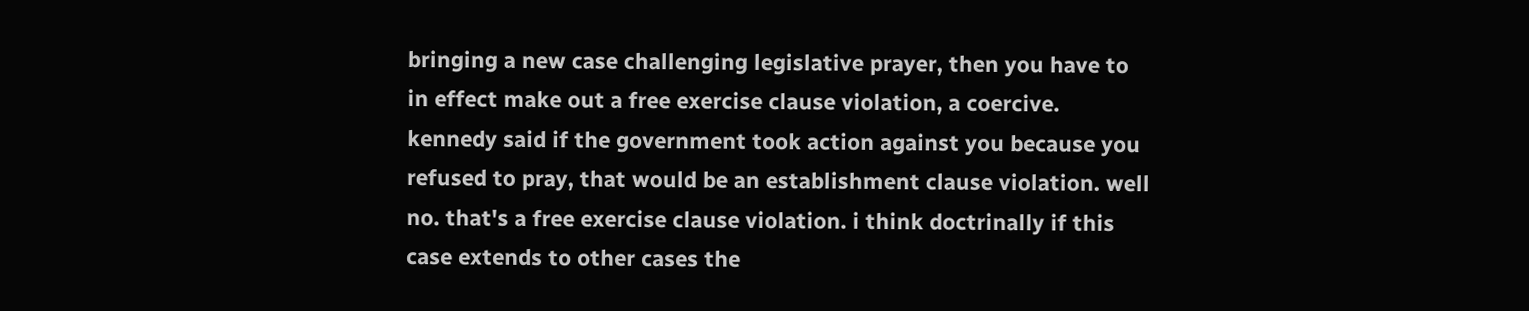bringing a new case challenging legislative prayer, then you have to in effect make out a free exercise clause violation, a coercive. kennedy said if the government took action against you because you refused to pray, that would be an establishment clause violation. well no. that's a free exercise clause violation. i think doctrinally if this case extends to other cases the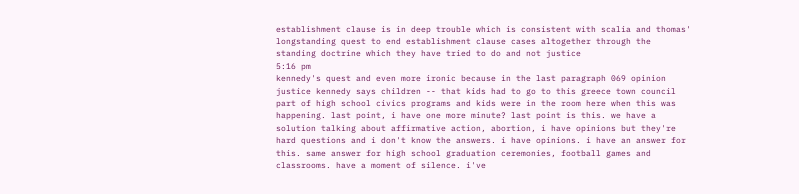establishment clause is in deep trouble which is consistent with scalia and thomas' longstanding quest to end establishment clause cases altogether through the standing doctrine which they have tried to do and not justice
5:16 pm
kennedy's quest and even more ironic because in the last paragraph 069 opinion justice kennedy says children -- that kids had to go to this greece town council part of high school civics programs and kids were in the room here when this was happening. last point, i have one more minute? last point is this. we have a solution talking about affirmative action, abortion, i have opinions but they're hard questions and i don't know the answers. i have opinions. i have an answer for this. same answer for high school graduation ceremonies, football games and classrooms. have a moment of silence. i've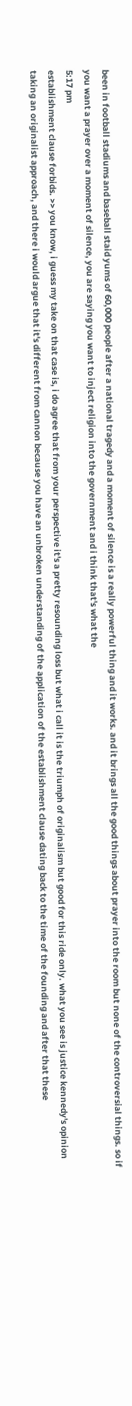been in football stadiums and baseball staid yums of 60,000 people after a national tragedy and a moment of silence is a really powerful thing and it works. and it brings all the good things about prayer into the room but none of the controversial things. so if you want a prayer over a moment of silence, you are saying you want to inject religion into the government and i think that's what the
5:17 pm
establishment clause forbids. >> you know, i guess my take on that case is, i do agree that from your perspective it's a pretty resounding loss but what i call it is the triumph of originalism but good for this ride only. what you see is justice kennedy's opinion taking an originalist approach, and there i would argue that it's different from cannon because you have an unbroken understanding of the application of the establishment clause dating back to the time of the founding and after that these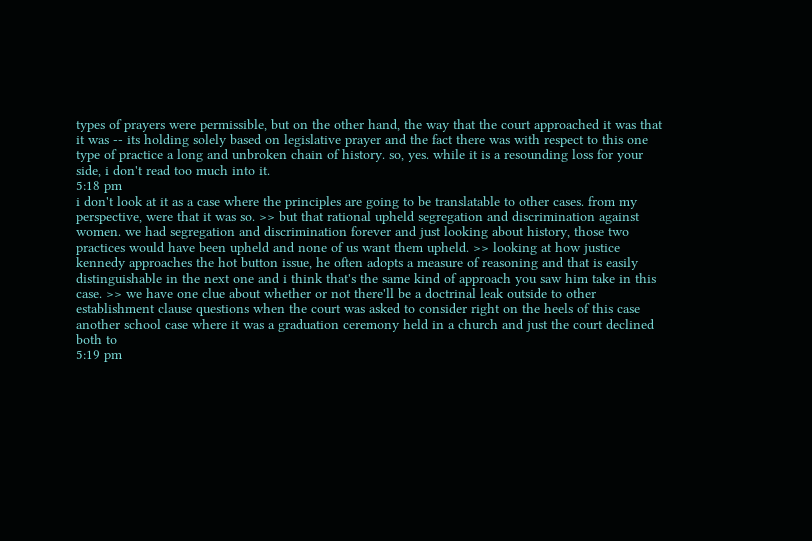types of prayers were permissible, but on the other hand, the way that the court approached it was that it was -- its holding solely based on legislative prayer and the fact there was with respect to this one type of practice a long and unbroken chain of history. so, yes. while it is a resounding loss for your side, i don't read too much into it.
5:18 pm
i don't look at it as a case where the principles are going to be translatable to other cases. from my perspective, were that it was so. >> but that rational upheld segregation and discrimination against women. we had segregation and discrimination forever and just looking about history, those two practices would have been upheld and none of us want them upheld. >> looking at how justice kennedy approaches the hot button issue, he often adopts a measure of reasoning and that is easily distinguishable in the next one and i think that's the same kind of approach you saw him take in this case. >> we have one clue about whether or not there'll be a doctrinal leak outside to other establishment clause questions when the court was asked to consider right on the heels of this case another school case where it was a graduation ceremony held in a church and just the court declined both to
5:19 pm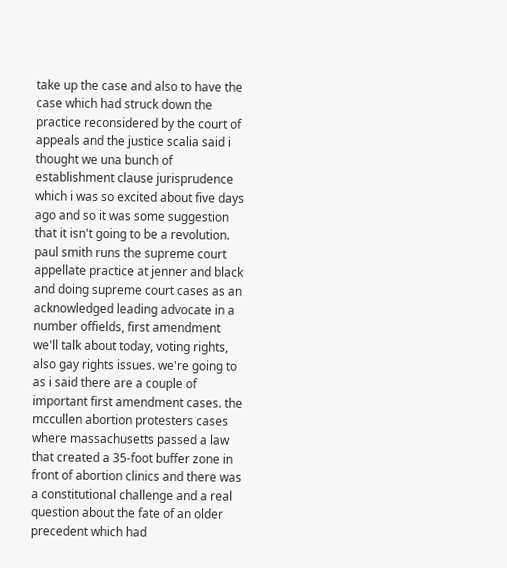take up the case and also to have the case which had struck down the practice reconsidered by the court of appeals and the justice scalia said i thought we una bunch of establishment clause jurisprudence which i was so excited about five days ago and so it was some suggestion that it isn't going to be a revolution. paul smith runs the supreme court appellate practice at jenner and black and doing supreme court cases as an acknowledged leading advocate in a number offields, first amendment we'll talk about today, voting rights, also gay rights issues. we're going to as i said there are a couple of important first amendment cases. the mccullen abortion protesters cases where massachusetts passed a law that created a 35-foot buffer zone in front of abortion clinics and there was a constitutional challenge and a real question about the fate of an older precedent which had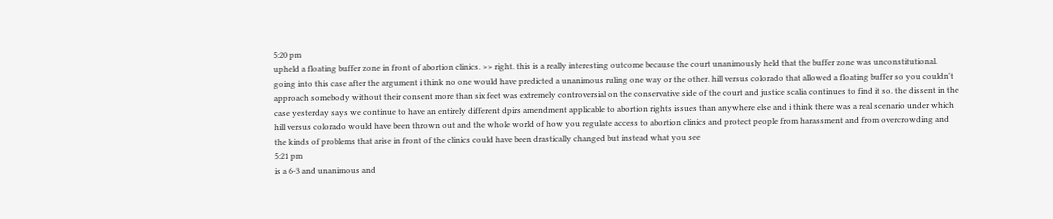5:20 pm
upheld a floating buffer zone in front of abortion clinics. >> right. this is a really interesting outcome because the court unanimously held that the buffer zone was unconstitutional. going into this case after the argument i think no one would have predicted a unanimous ruling one way or the other. hill versus colorado that allowed a floating buffer so you couldn't approach somebody without their consent more than six feet was extremely controversial on the conservative side of the court and justice scalia continues to find it so. the dissent in the case yesterday says we continue to have an entirely different dpirs amendment applicable to abortion rights issues than anywhere else and i think there was a real scenario under which hill versus colorado would have been thrown out and the whole world of how you regulate access to abortion clinics and protect people from harassment and from overcrowding and the kinds of problems that arise in front of the clinics could have been drastically changed but instead what you see
5:21 pm
is a 6-3 and unanimous and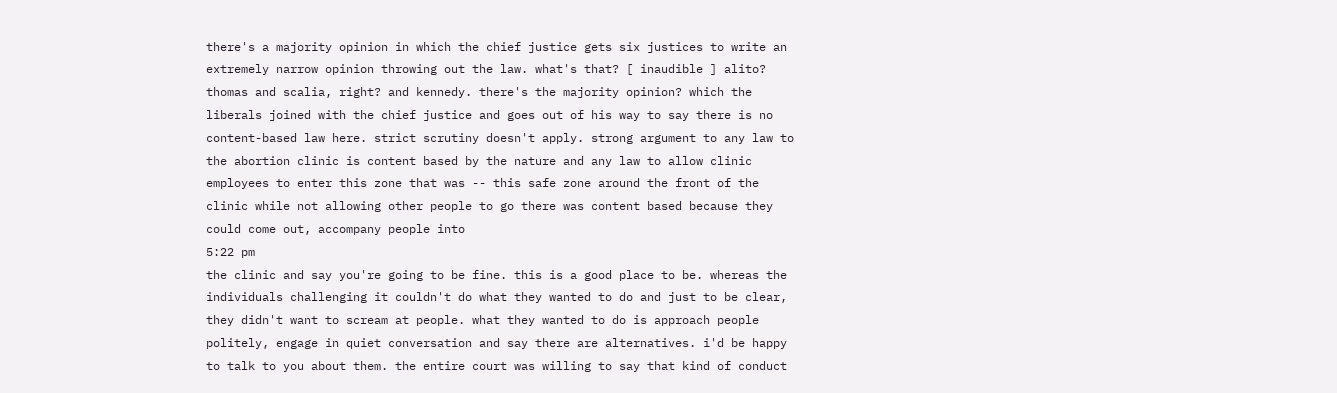there's a majority opinion in which the chief justice gets six justices to write an extremely narrow opinion throwing out the law. what's that? [ inaudible ] alito? thomas and scalia, right? and kennedy. there's the majority opinion? which the liberals joined with the chief justice and goes out of his way to say there is no content-based law here. strict scrutiny doesn't apply. strong argument to any law to the abortion clinic is content based by the nature and any law to allow clinic employees to enter this zone that was -- this safe zone around the front of the clinic while not allowing other people to go there was content based because they could come out, accompany people into
5:22 pm
the clinic and say you're going to be fine. this is a good place to be. whereas the individuals challenging it couldn't do what they wanted to do and just to be clear, they didn't want to scream at people. what they wanted to do is approach people politely, engage in quiet conversation and say there are alternatives. i'd be happy to talk to you about them. the entire court was willing to say that kind of conduct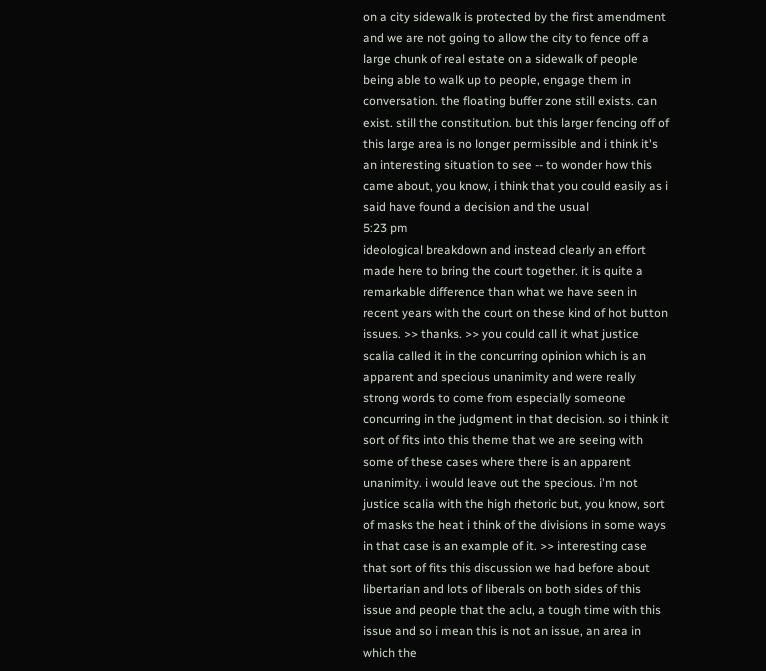on a city sidewalk is protected by the first amendment and we are not going to allow the city to fence off a large chunk of real estate on a sidewalk of people being able to walk up to people, engage them in conversation. the floating buffer zone still exists. can exist. still the constitution. but this larger fencing off of this large area is no longer permissible and i think it's an interesting situation to see -- to wonder how this came about, you know, i think that you could easily as i said have found a decision and the usual
5:23 pm
ideological breakdown and instead clearly an effort made here to bring the court together. it is quite a remarkable difference than what we have seen in recent years with the court on these kind of hot button issues. >> thanks. >> you could call it what justice scalia called it in the concurring opinion which is an apparent and specious unanimity and were really strong words to come from especially someone concurring in the judgment in that decision. so i think it sort of fits into this theme that we are seeing with some of these cases where there is an apparent unanimity. i would leave out the specious. i'm not justice scalia with the high rhetoric but, you know, sort of masks the heat i think of the divisions in some ways in that case is an example of it. >> interesting case that sort of fits this discussion we had before about libertarian and lots of liberals on both sides of this issue and people that the aclu, a tough time with this issue and so i mean this is not an issue, an area in which the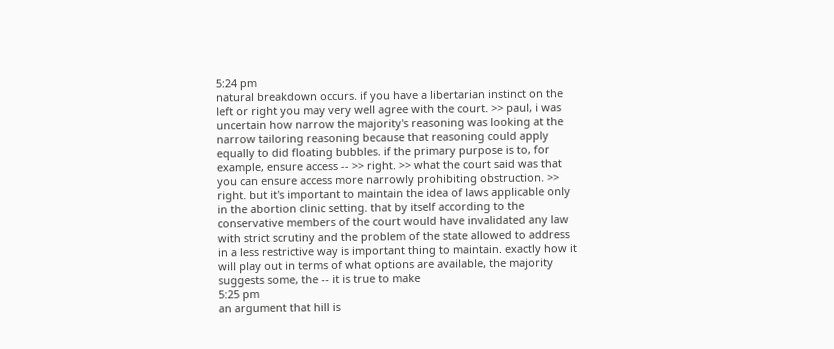5:24 pm
natural breakdown occurs. if you have a libertarian instinct on the left or right you may very well agree with the court. >> paul, i was uncertain how narrow the majority's reasoning was looking at the narrow tailoring reasoning because that reasoning could apply equally to did floating bubbles. if the primary purpose is to, for example, ensure access -- >> right. >> what the court said was that you can ensure access more narrowly prohibiting obstruction. >> right. but it's important to maintain the idea of laws applicable only in the abortion clinic setting. that by itself according to the conservative members of the court would have invalidated any law with strict scrutiny and the problem of the state allowed to address in a less restrictive way is important thing to maintain. exactly how it will play out in terms of what options are available, the majority suggests some, the -- it is true to make
5:25 pm
an argument that hill is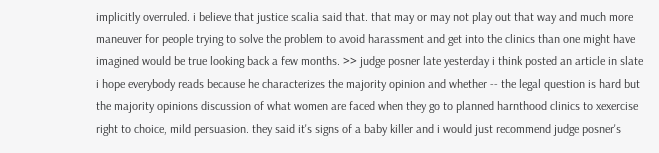implicitly overruled. i believe that justice scalia said that. that may or may not play out that way and much more maneuver for people trying to solve the problem to avoid harassment and get into the clinics than one might have imagined would be true looking back a few months. >> judge posner late yesterday i think posted an article in slate i hope everybody reads because he characterizes the majority opinion and whether -- the legal question is hard but the majority opinions discussion of what women are faced when they go to planned harnthood clinics to xexercise right to choice, mild persuasion. they said it's signs of a baby killer and i would just recommend judge posner's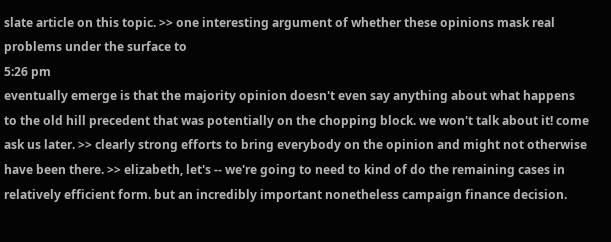slate article on this topic. >> one interesting argument of whether these opinions mask real problems under the surface to
5:26 pm
eventually emerge is that the majority opinion doesn't even say anything about what happens to the old hill precedent that was potentially on the chopping block. we won't talk about it! come ask us later. >> clearly strong efforts to bring everybody on the opinion and might not otherwise have been there. >> elizabeth, let's -- we're going to need to kind of do the remaining cases in relatively efficient form. but an incredibly important nonetheless campaign finance decision.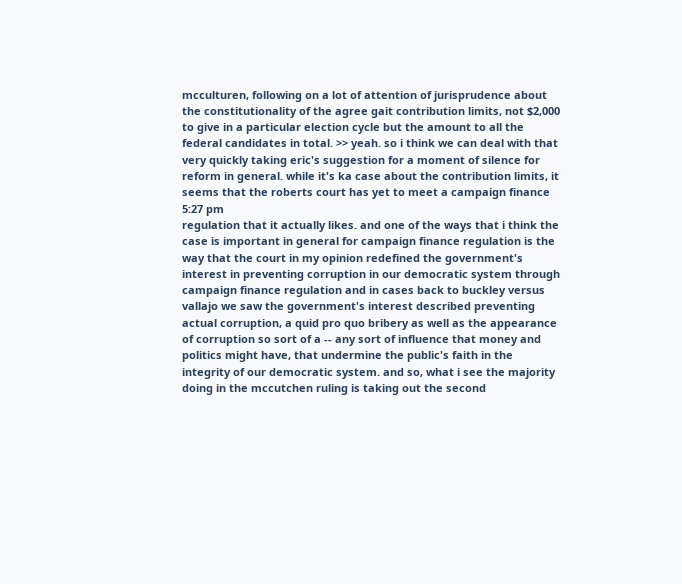mcculturen, following on a lot of attention of jurisprudence about the constitutionality of the agree gait contribution limits, not $2,000 to give in a particular election cycle but the amount to all the federal candidates in total. >> yeah. so i think we can deal with that very quickly taking eric's suggestion for a moment of silence for reform in general. while it's ka case about the contribution limits, it seems that the roberts court has yet to meet a campaign finance
5:27 pm
regulation that it actually likes. and one of the ways that i think the case is important in general for campaign finance regulation is the way that the court in my opinion redefined the government's interest in preventing corruption in our democratic system through campaign finance regulation and in cases back to buckley versus vallajo we saw the government's interest described preventing actual corruption, a quid pro quo bribery as well as the appearance of corruption so sort of a -- any sort of influence that money and politics might have, that undermine the public's faith in the integrity of our democratic system. and so, what i see the majority doing in the mccutchen ruling is taking out the second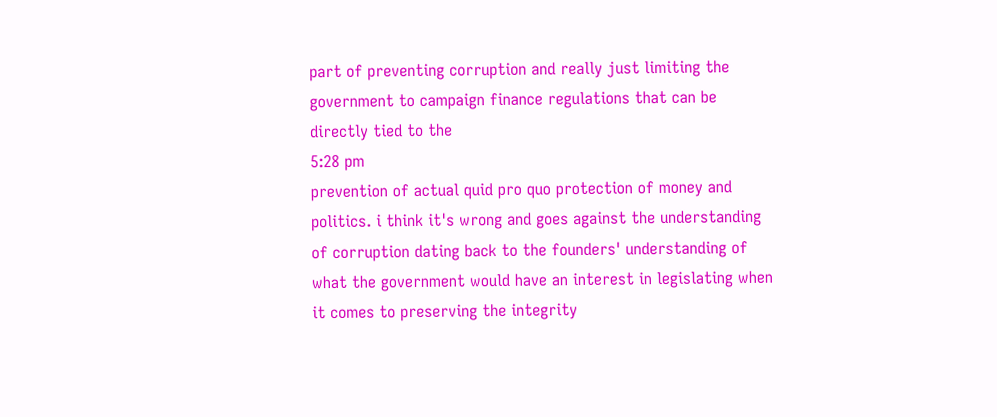part of preventing corruption and really just limiting the government to campaign finance regulations that can be directly tied to the
5:28 pm
prevention of actual quid pro quo protection of money and politics. i think it's wrong and goes against the understanding of corruption dating back to the founders' understanding of what the government would have an interest in legislating when it comes to preserving the integrity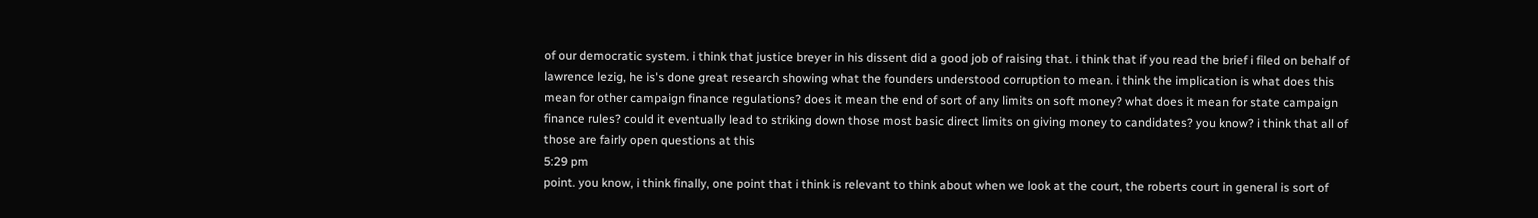of our democratic system. i think that justice breyer in his dissent did a good job of raising that. i think that if you read the brief i filed on behalf of lawrence lezig, he is's done great research showing what the founders understood corruption to mean. i think the implication is what does this mean for other campaign finance regulations? does it mean the end of sort of any limits on soft money? what does it mean for state campaign finance rules? could it eventually lead to striking down those most basic direct limits on giving money to candidates? you know? i think that all of those are fairly open questions at this
5:29 pm
point. you know, i think finally, one point that i think is relevant to think about when we look at the court, the roberts court in general is sort of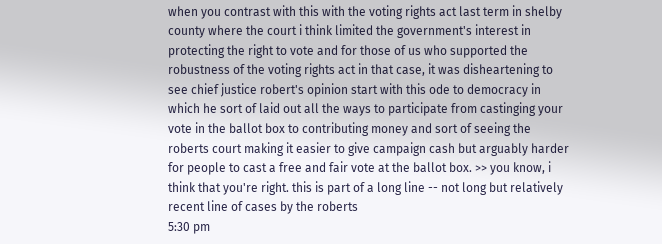when you contrast with this with the voting rights act last term in shelby county where the court i think limited the government's interest in protecting the right to vote and for those of us who supported the robustness of the voting rights act in that case, it was disheartening to see chief justice robert's opinion start with this ode to democracy in which he sort of laid out all the ways to participate from castinging your vote in the ballot box to contributing money and sort of seeing the roberts court making it easier to give campaign cash but arguably harder for people to cast a free and fair vote at the ballot box. >> you know, i think that you're right. this is part of a long line -- not long but relatively recent line of cases by the roberts
5:30 pm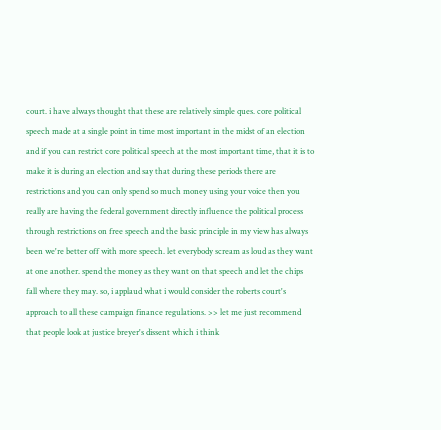court. i have always thought that these are relatively simple ques. core political speech made at a single point in time most important in the midst of an election and if you can restrict core political speech at the most important time, that it is to make it is during an election and say that during these periods there are restrictions and you can only spend so much money using your voice then you really are having the federal government directly influence the political process through restrictions on free speech and the basic principle in my view has always been we're better off with more speech. let everybody scream as loud as they want at one another. spend the money as they want on that speech and let the chips fall where they may. so, i applaud what i would consider the roberts court's approach to all these campaign finance regulations. >> let me just recommend that people look at justice breyer's dissent which i think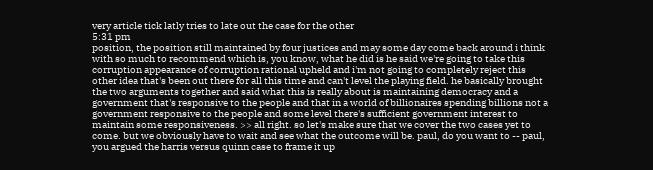very article tick latly tries to late out the case for the other
5:31 pm
position, the position still maintained by four justices and may some day come back around i think with so much to recommend which is, you know, what he did is he said we're going to take this corruption appearance of corruption rational upheld and i'm not going to completely reject this other idea that's been out there for all this time and can't level the playing field. he basically brought the two arguments together and said what this is really about is maintaining democracy and a government that's responsive to the people and that in a world of billionaires spending billions not a government responsive to the people and some level there's sufficient government interest to maintain some responsiveness. >> all right. so let's make sure that we cover the two cases yet to come. but we obviously have to wait and see what the outcome will be. paul, do you want to -- paul, you argued the harris versus quinn case to frame it up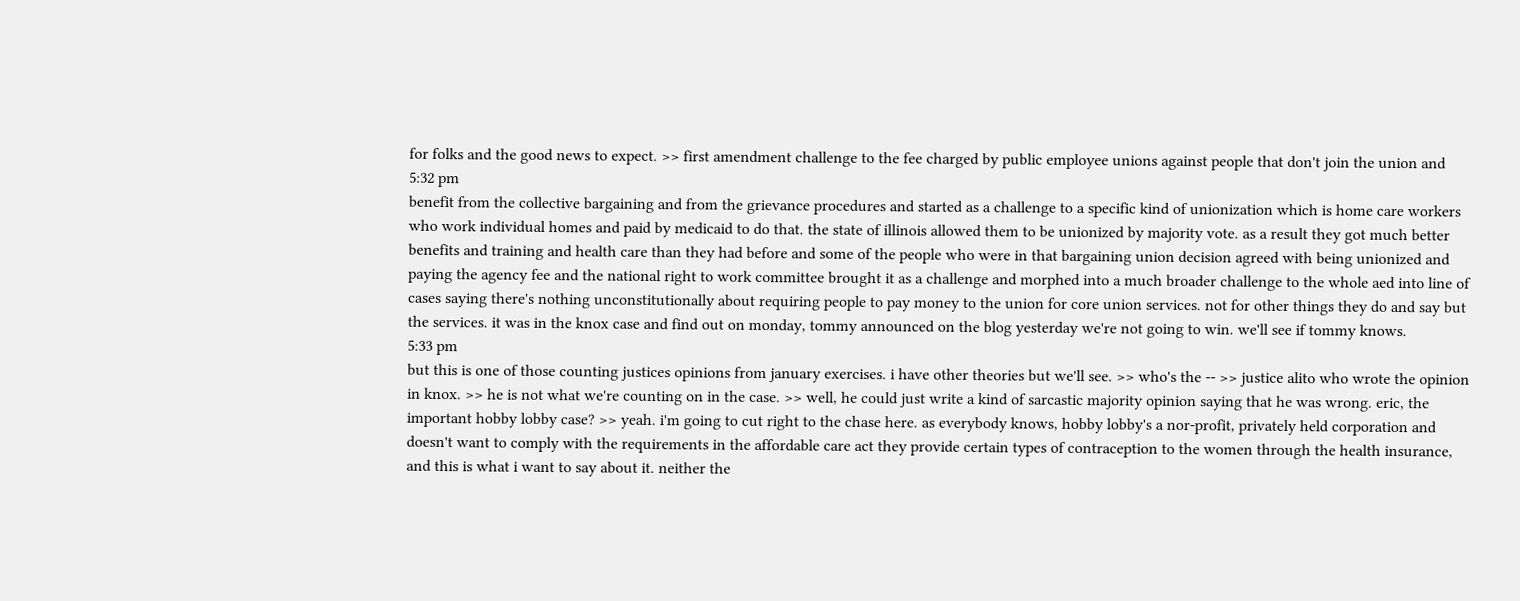for folks and the good news to expect. >> first amendment challenge to the fee charged by public employee unions against people that don't join the union and
5:32 pm
benefit from the collective bargaining and from the grievance procedures and started as a challenge to a specific kind of unionization which is home care workers who work individual homes and paid by medicaid to do that. the state of illinois allowed them to be unionized by majority vote. as a result they got much better benefits and training and health care than they had before and some of the people who were in that bargaining union decision agreed with being unionized and paying the agency fee and the national right to work committee brought it as a challenge and morphed into a much broader challenge to the whole aed into line of cases saying there's nothing unconstitutionally about requiring people to pay money to the union for core union services. not for other things they do and say but the services. it was in the knox case and find out on monday, tommy announced on the blog yesterday we're not going to win. we'll see if tommy knows.
5:33 pm
but this is one of those counting justices opinions from january exercises. i have other theories but we'll see. >> who's the -- >> justice alito who wrote the opinion in knox. >> he is not what we're counting on in the case. >> well, he could just write a kind of sarcastic majority opinion saying that he was wrong. eric, the important hobby lobby case? >> yeah. i'm going to cut right to the chase here. as everybody knows, hobby lobby's a nor-profit, privately held corporation and doesn't want to comply with the requirements in the affordable care act they provide certain types of contraception to the women through the health insurance, and this is what i want to say about it. neither the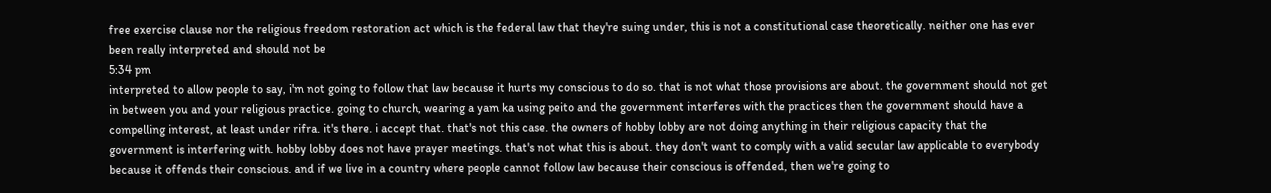free exercise clause nor the religious freedom restoration act which is the federal law that they're suing under, this is not a constitutional case theoretically. neither one has ever been really interpreted and should not be
5:34 pm
interpreted to allow people to say, i'm not going to follow that law because it hurts my conscious to do so. that is not what those provisions are about. the government should not get in between you and your religious practice. going to church, wearing a yam ka using peito and the government interferes with the practices then the government should have a compelling interest, at least under rifra. it's there. i accept that. that's not this case. the owners of hobby lobby are not doing anything in their religious capacity that the government is interfering with. hobby lobby does not have prayer meetings. that's not what this is about. they don't want to comply with a valid secular law applicable to everybody because it offends their conscious. and if we live in a country where people cannot follow law because their conscious is offended, then we're going to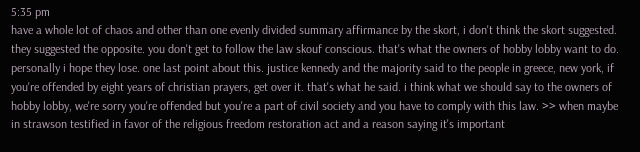5:35 pm
have a whole lot of chaos and other than one evenly divided summary affirmance by the skort, i don't think the skort suggested. they suggested the opposite. you don't get to follow the law skouf conscious. that's what the owners of hobby lobby want to do. personally i hope they lose. one last point about this. justice kennedy and the majority said to the people in greece, new york, if you're offended by eight years of christian prayers, get over it. that's what he said. i think what we should say to the owners of hobby lobby, we're sorry you're offended but you're a part of civil society and you have to comply with this law. >> when maybe in strawson testified in favor of the religious freedom restoration act and a reason saying it's important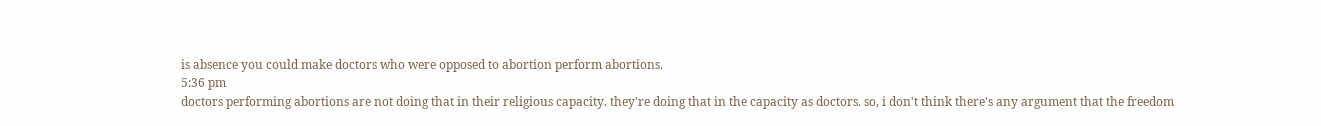is absence you could make doctors who were opposed to abortion perform abortions.
5:36 pm
doctors performing abortions are not doing that in their religious capacity. they're doing that in the capacity as doctors. so, i don't think there's any argument that the freedom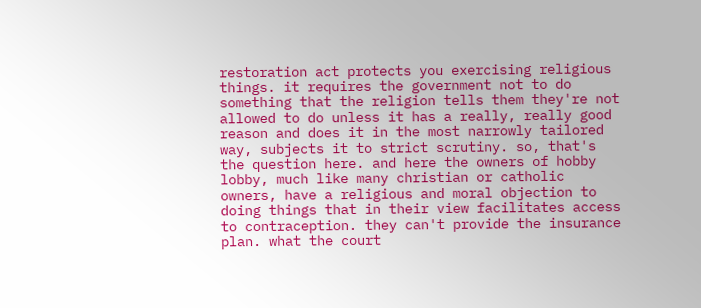restoration act protects you exercising religious things. it requires the government not to do something that the religion tells them they're not allowed to do unless it has a really, really good reason and does it in the most narrowly tailored way, subjects it to strict scrutiny. so, that's the question here. and here the owners of hobby lobby, much like many christian or catholic owners, have a religious and moral objection to doing things that in their view facilitates access to contraception. they can't provide the insurance plan. what the court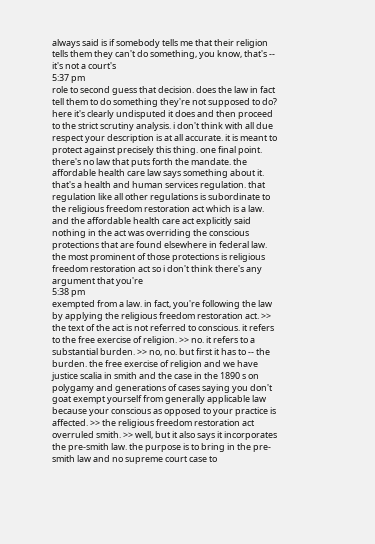always said is if somebody tells me that their religion tells them they can't do something, you know, that's -- it's not a court's
5:37 pm
role to second guess that decision. does the law in fact tell them to do something they're not supposed to do? here it's clearly undisputed it does and then proceed to the strict scrutiny analysis. i don't think with all due respect your description is at all accurate. it is meant to protect against precisely this thing. one final point. there's no law that puts forth the mandate. the affordable health care law says something about it. that's a health and human services regulation. that regulation like all other regulations is subordinate to the religious freedom restoration act which is a law. and the affordable health care act explicitly said nothing in the act was overriding the conscious protections that are found elsewhere in federal law. the most prominent of those protections is religious freedom restoration act so i don't think there's any argument that you're
5:38 pm
exempted from a law. in fact, you're following the law by applying the religious freedom restoration act. >> the text of the act is not referred to conscious. it refers to the free exercise of religion. >> no. it refers to a substantial burden. >> no, no. but first it has to -- the burden. the free exercise of religion and we have justice scalia in smith and the case in the 1890 s on polygamy and generations of cases saying you don't goat exempt yourself from generally applicable law because your conscious as opposed to your practice is affected. >> the religious freedom restoration act overruled smith. >> well, but it also says it incorporates the pre-smith law. the purpose is to bring in the pre-smith law and no supreme court case to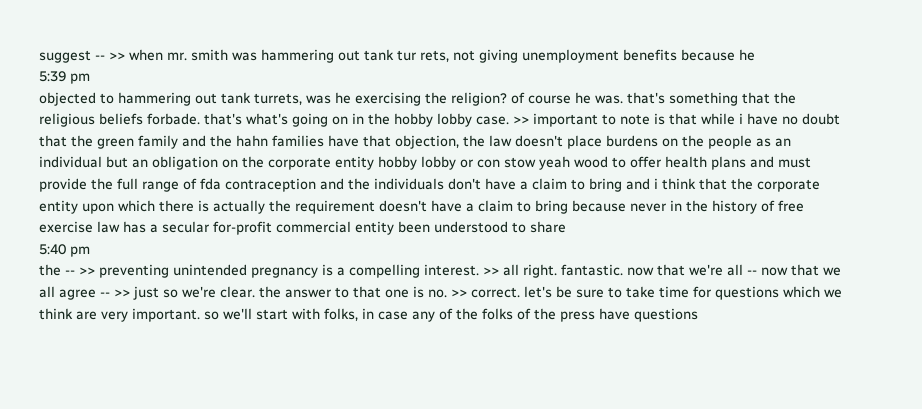suggest -- >> when mr. smith was hammering out tank tur rets, not giving unemployment benefits because he
5:39 pm
objected to hammering out tank turrets, was he exercising the religion? of course he was. that's something that the religious beliefs forbade. that's what's going on in the hobby lobby case. >> important to note is that while i have no doubt that the green family and the hahn families have that objection, the law doesn't place burdens on the people as an individual but an obligation on the corporate entity hobby lobby or con stow yeah wood to offer health plans and must provide the full range of fda contraception and the individuals don't have a claim to bring and i think that the corporate entity upon which there is actually the requirement doesn't have a claim to bring because never in the history of free exercise law has a secular for-profit commercial entity been understood to share
5:40 pm
the -- >> preventing unintended pregnancy is a compelling interest. >> all right. fantastic. now that we're all -- now that we all agree -- >> just so we're clear. the answer to that one is no. >> correct. let's be sure to take time for questions which we think are very important. so we'll start with folks, in case any of the folks of the press have questions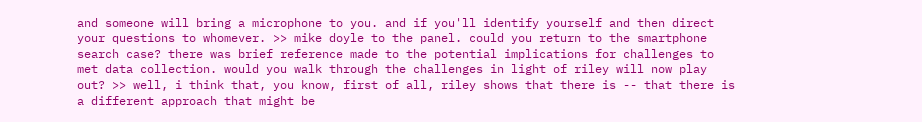and someone will bring a microphone to you. and if you'll identify yourself and then direct your questions to whomever. >> mike doyle to the panel. could you return to the smartphone search case? there was brief reference made to the potential implications for challenges to met data collection. would you walk through the challenges in light of riley will now play out? >> well, i think that, you know, first of all, riley shows that there is -- that there is a different approach that might be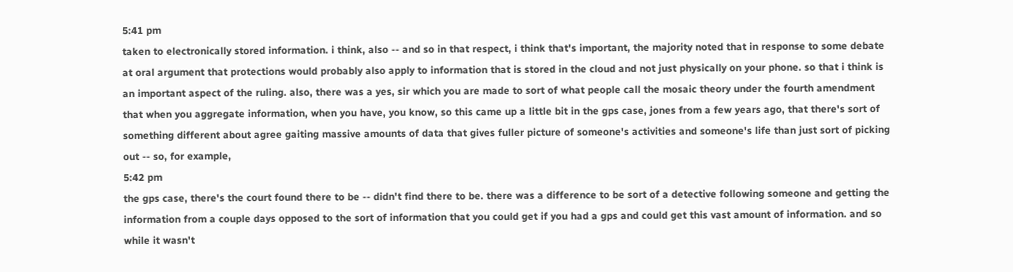5:41 pm
taken to electronically stored information. i think, also -- and so in that respect, i think that's important, the majority noted that in response to some debate at oral argument that protections would probably also apply to information that is stored in the cloud and not just physically on your phone. so that i think is an important aspect of the ruling. also, there was a yes, sir which you are made to sort of what people call the mosaic theory under the fourth amendment that when you aggregate information, when you have, you know, so this came up a little bit in the gps case, jones from a few years ago, that there's sort of something different about agree gaiting massive amounts of data that gives fuller picture of someone's activities and someone's life than just sort of picking out -- so, for example,
5:42 pm
the gps case, there's the court found there to be -- didn't find there to be. there was a difference to be sort of a detective following someone and getting the information from a couple days opposed to the sort of information that you could get if you had a gps and could get this vast amount of information. and so while it wasn't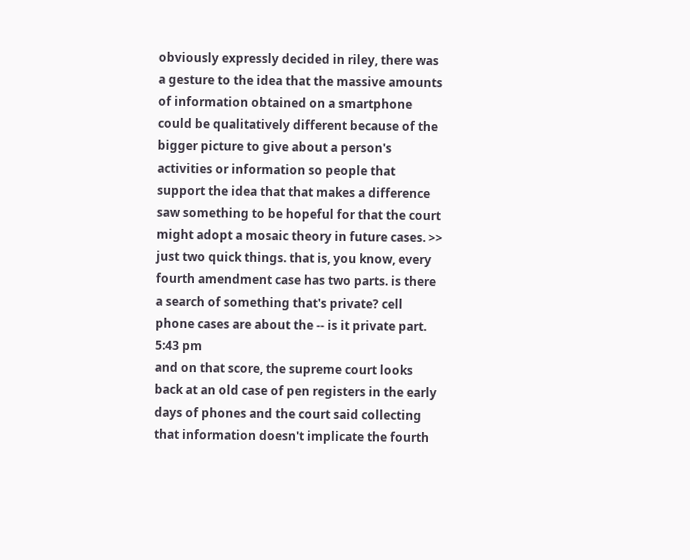obviously expressly decided in riley, there was a gesture to the idea that the massive amounts of information obtained on a smartphone could be qualitatively different because of the bigger picture to give about a person's activities or information so people that support the idea that that makes a difference saw something to be hopeful for that the court might adopt a mosaic theory in future cases. >> just two quick things. that is, you know, every fourth amendment case has two parts. is there a search of something that's private? cell phone cases are about the -- is it private part.
5:43 pm
and on that score, the supreme court looks back at an old case of pen registers in the early days of phones and the court said collecting that information doesn't implicate the fourth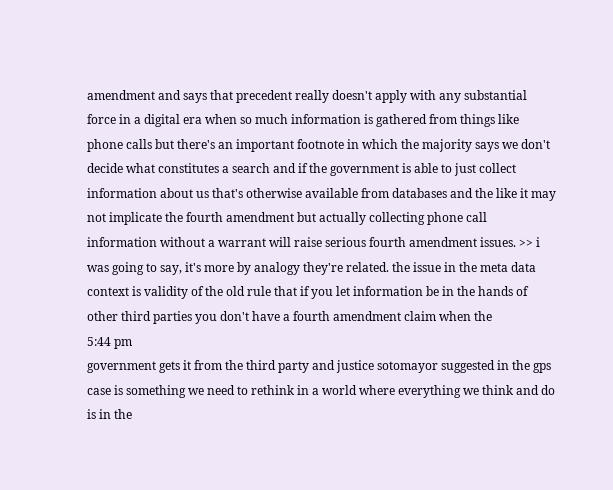amendment and says that precedent really doesn't apply with any substantial force in a digital era when so much information is gathered from things like phone calls but there's an important footnote in which the majority says we don't decide what constitutes a search and if the government is able to just collect information about us that's otherwise available from databases and the like it may not implicate the fourth amendment but actually collecting phone call information without a warrant will raise serious fourth amendment issues. >> i was going to say, it's more by analogy they're related. the issue in the meta data context is validity of the old rule that if you let information be in the hands of other third parties you don't have a fourth amendment claim when the
5:44 pm
government gets it from the third party and justice sotomayor suggested in the gps case is something we need to rethink in a world where everything we think and do is in the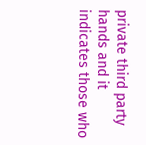private third party hands and it indicates those who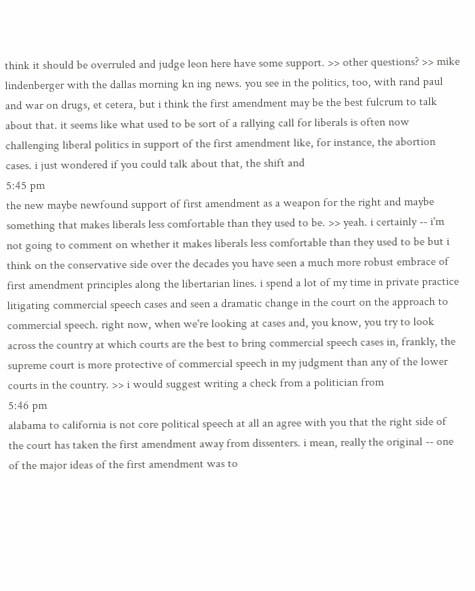think it should be overruled and judge leon here have some support. >> other questions? >> mike lindenberger with the dallas morning kn ing news. you see in the politics, too, with rand paul and war on drugs, et cetera, but i think the first amendment may be the best fulcrum to talk about that. it seems like what used to be sort of a rallying call for liberals is often now challenging liberal politics in support of the first amendment like, for instance, the abortion cases. i just wondered if you could talk about that, the shift and
5:45 pm
the new maybe newfound support of first amendment as a weapon for the right and maybe something that makes liberals less comfortable than they used to be. >> yeah. i certainly -- i'm not going to comment on whether it makes liberals less comfortable than they used to be but i think on the conservative side over the decades you have seen a much more robust embrace of first amendment principles along the libertarian lines. i spend a lot of my time in private practice litigating commercial speech cases and seen a dramatic change in the court on the approach to commercial speech. right now, when we're looking at cases and, you know, you try to look across the country at which courts are the best to bring commercial speech cases in, frankly, the supreme court is more protective of commercial speech in my judgment than any of the lower courts in the country. >> i would suggest writing a check from a politician from
5:46 pm
alabama to california is not core political speech at all an agree with you that the right side of the court has taken the first amendment away from dissenters. i mean, really the original -- one of the major ideas of the first amendment was to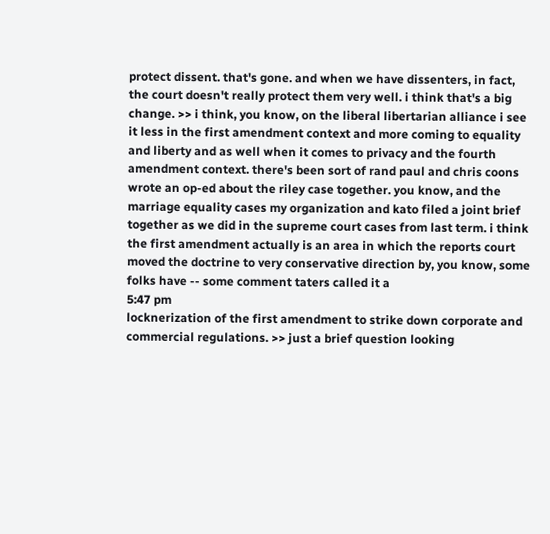protect dissent. that's gone. and when we have dissenters, in fact, the court doesn't really protect them very well. i think that's a big change. >> i think, you know, on the liberal libertarian alliance i see it less in the first amendment context and more coming to equality and liberty and as well when it comes to privacy and the fourth amendment context. there's been sort of rand paul and chris coons wrote an op-ed about the riley case together. you know, and the marriage equality cases my organization and kato filed a joint brief together as we did in the supreme court cases from last term. i think the first amendment actually is an area in which the reports court moved the doctrine to very conservative direction by, you know, some folks have -- some comment taters called it a
5:47 pm
locknerization of the first amendment to strike down corporate and commercial regulations. >> just a brief question looking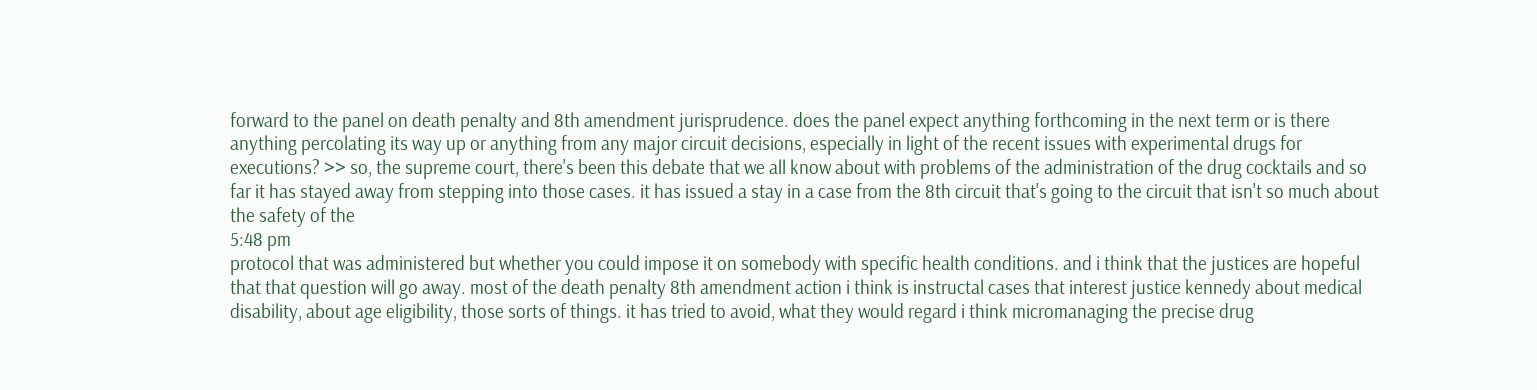forward to the panel on death penalty and 8th amendment jurisprudence. does the panel expect anything forthcoming in the next term or is there anything percolating its way up or anything from any major circuit decisions, especially in light of the recent issues with experimental drugs for executions? >> so, the supreme court, there's been this debate that we all know about with problems of the administration of the drug cocktails and so far it has stayed away from stepping into those cases. it has issued a stay in a case from the 8th circuit that's going to the circuit that isn't so much about the safety of the
5:48 pm
protocol that was administered but whether you could impose it on somebody with specific health conditions. and i think that the justices are hopeful that that question will go away. most of the death penalty 8th amendment action i think is instructal cases that interest justice kennedy about medical disability, about age eligibility, those sorts of things. it has tried to avoid, what they would regard i think micromanaging the precise drug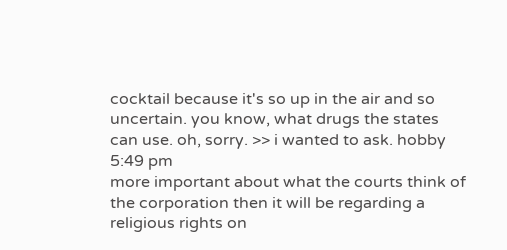cocktail because it's so up in the air and so uncertain. you know, what drugs the states can use. oh, sorry. >> i wanted to ask. hobby
5:49 pm
more important about what the courts think of the corporation then it will be regarding a religious rights on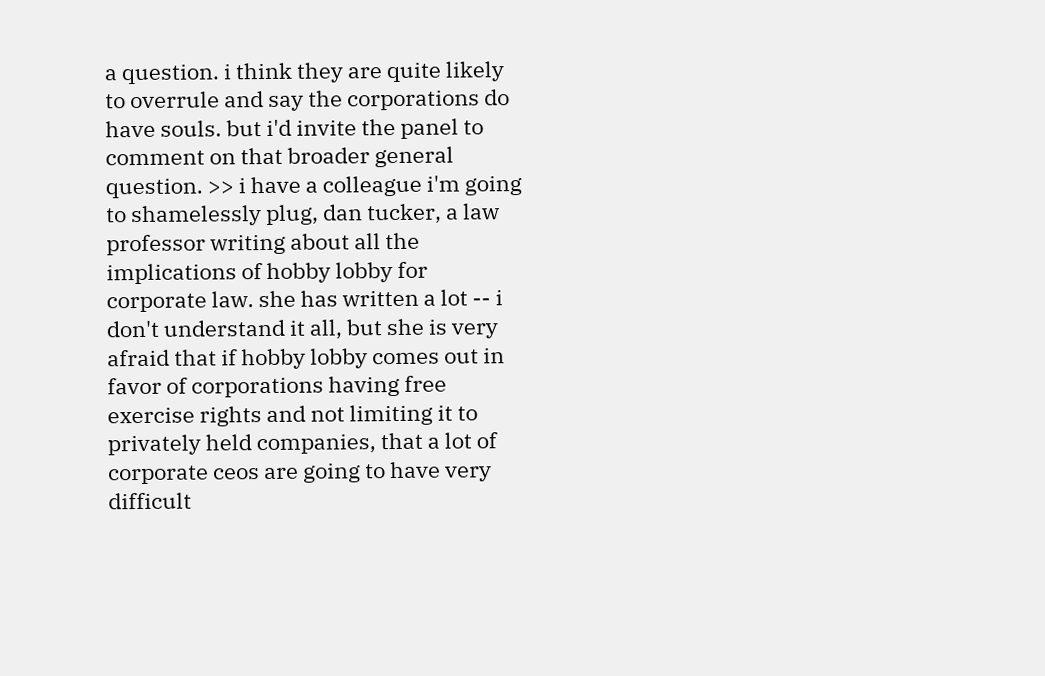a question. i think they are quite likely to overrule and say the corporations do have souls. but i'd invite the panel to comment on that broader general question. >> i have a colleague i'm going to shamelessly plug, dan tucker, a law professor writing about all the implications of hobby lobby for corporate law. she has written a lot -- i don't understand it all, but she is very afraid that if hobby lobby comes out in favor of corporations having free exercise rights and not limiting it to privately held companies, that a lot of corporate ceos are going to have very difficult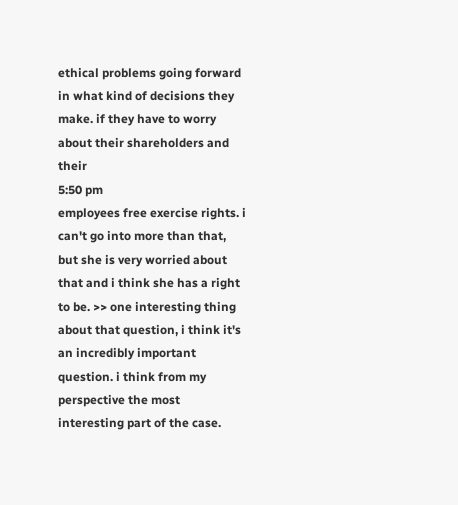ethical problems going forward in what kind of decisions they make. if they have to worry about their shareholders and their
5:50 pm
employees free exercise rights. i can't go into more than that, but she is very worried about that and i think she has a right to be. >> one interesting thing about that question, i think it's an incredibly important question. i think from my perspective the most interesting part of the case.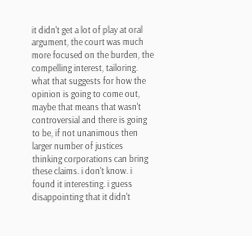it didn't get a lot of play at oral argument, the court was much more focused on the burden, the compelling interest, tailoring. what that suggests for how the opinion is going to come out, maybe that means that wasn't controversial and there is going to be, if not unanimous then larger number of justices thinking corporations can bring these claims. i don't know. i found it interesting. i guess disappointing that it didn't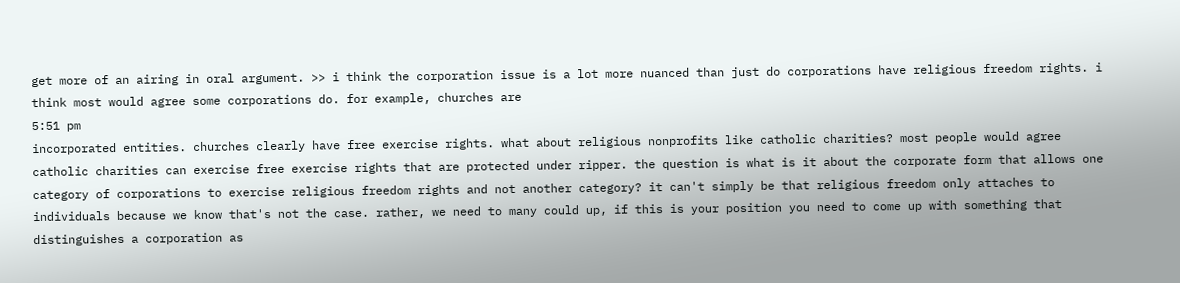get more of an airing in oral argument. >> i think the corporation issue is a lot more nuanced than just do corporations have religious freedom rights. i think most would agree some corporations do. for example, churches are
5:51 pm
incorporated entities. churches clearly have free exercise rights. what about religious nonprofits like catholic charities? most people would agree catholic charities can exercise free exercise rights that are protected under ripper. the question is what is it about the corporate form that allows one category of corporations to exercise religious freedom rights and not another category? it can't simply be that religious freedom only attaches to individuals because we know that's not the case. rather, we need to many could up, if this is your position you need to come up with something that distinguishes a corporation as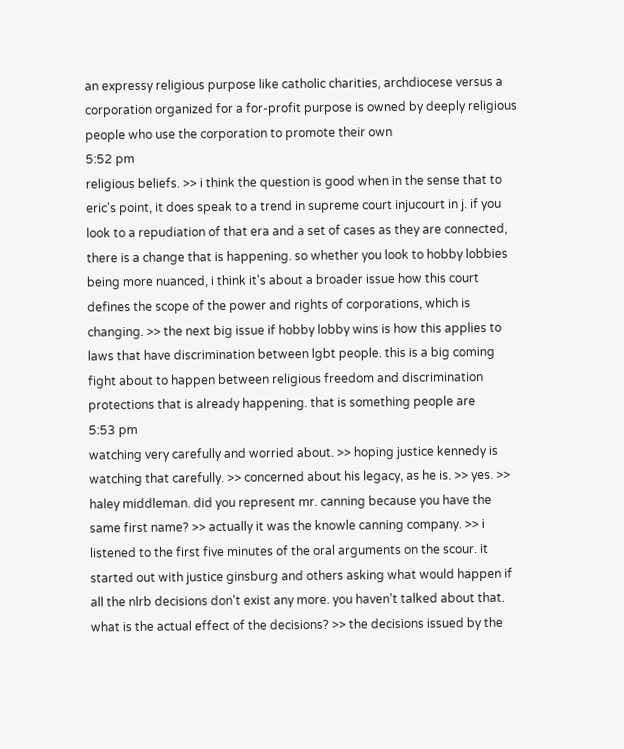an expressy religious purpose like catholic charities, archdiocese versus a corporation organized for a for-profit purpose is owned by deeply religious people who use the corporation to promote their own
5:52 pm
religious beliefs. >> i think the question is good when in the sense that to eric's point, it does speak to a trend in supreme court injucourt in j. if you look to a repudiation of that era and a set of cases as they are connected, there is a change that is happening. so whether you look to hobby lobbies being more nuanced, i think it's about a broader issue how this court defines the scope of the power and rights of corporations, which is changing. >> the next big issue if hobby lobby wins is how this applies to laws that have discrimination between lgbt people. this is a big coming fight about to happen between religious freedom and discrimination protections that is already happening. that is something people are
5:53 pm
watching very carefully and worried about. >> hoping justice kennedy is watching that carefully. >> concerned about his legacy, as he is. >> yes. >> haley middleman. did you represent mr. canning because you have the same first name? >> actually it was the knowle canning company. >> i listened to the first five minutes of the oral arguments on the scour. it started out with justice ginsburg and others asking what would happen if all the nlrb decisions don't exist any more. you haven't talked about that. what is the actual effect of the decisions? >> the decisions issued by the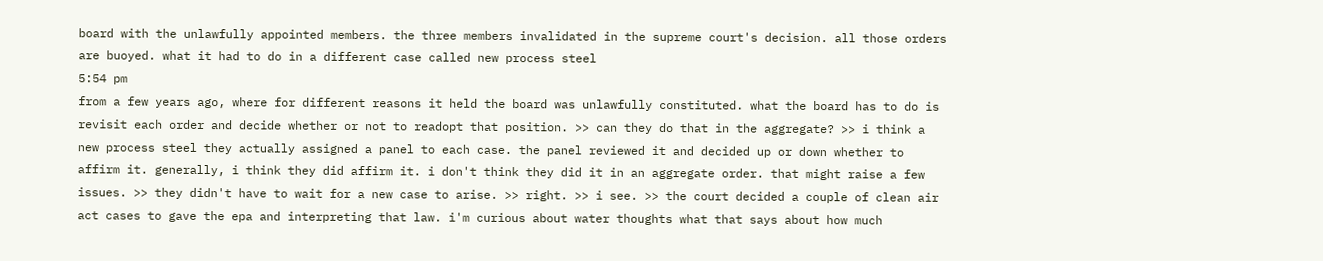board with the unlawfully appointed members. the three members invalidated in the supreme court's decision. all those orders are buoyed. what it had to do in a different case called new process steel
5:54 pm
from a few years ago, where for different reasons it held the board was unlawfully constituted. what the board has to do is revisit each order and decide whether or not to readopt that position. >> can they do that in the aggregate? >> i think a new process steel they actually assigned a panel to each case. the panel reviewed it and decided up or down whether to affirm it. generally, i think they did affirm it. i don't think they did it in an aggregate order. that might raise a few issues. >> they didn't have to wait for a new case to arise. >> right. >> i see. >> the court decided a couple of clean air act cases to gave the epa and interpreting that law. i'm curious about water thoughts what that says about how much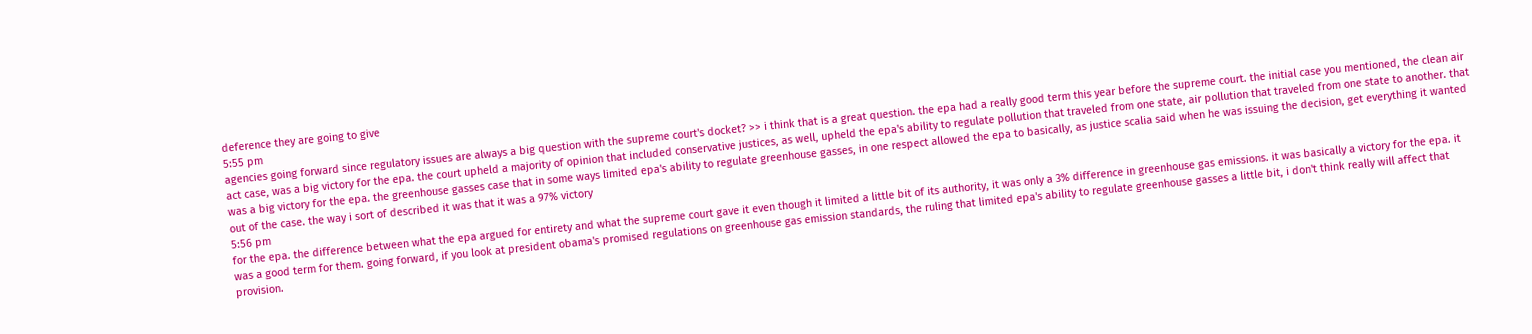deference they are going to give
5:55 pm
agencies going forward since regulatory issues are always a big question with the supreme court's docket? >> i think that is a great question. the epa had a really good term this year before the supreme court. the initial case you mentioned, the clean air act case, was a big victory for the epa. the court upheld a majority of opinion that included conservative justices, as well, upheld the epa's ability to regulate pollution that traveled from one state, air pollution that traveled from one state to another. that was a big victory for the epa. the greenhouse gasses case that in some ways limited epa's ability to regulate greenhouse gasses, in one respect allowed the epa to basically, as justice scalia said when he was issuing the decision, get everything it wanted out of the case. the way i sort of described it was that it was a 97% victory
5:56 pm
for the epa. the difference between what the epa argued for entirety and what the supreme court gave it even though it limited a little bit of its authority, it was only a 3% difference in greenhouse gas emissions. it was basically a victory for the epa. it was a good term for them. going forward, if you look at president obama's promised regulations on greenhouse gas emission standards, the ruling that limited epa's ability to regulate greenhouse gasses a little bit, i don't think really will affect that provision.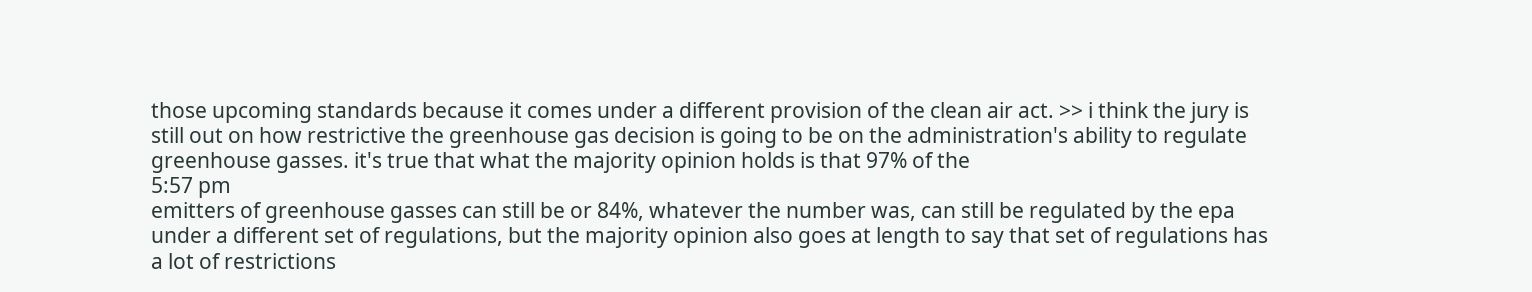those upcoming standards because it comes under a different provision of the clean air act. >> i think the jury is still out on how restrictive the greenhouse gas decision is going to be on the administration's ability to regulate greenhouse gasses. it's true that what the majority opinion holds is that 97% of the
5:57 pm
emitters of greenhouse gasses can still be or 84%, whatever the number was, can still be regulated by the epa under a different set of regulations, but the majority opinion also goes at length to say that set of regulations has a lot of restrictions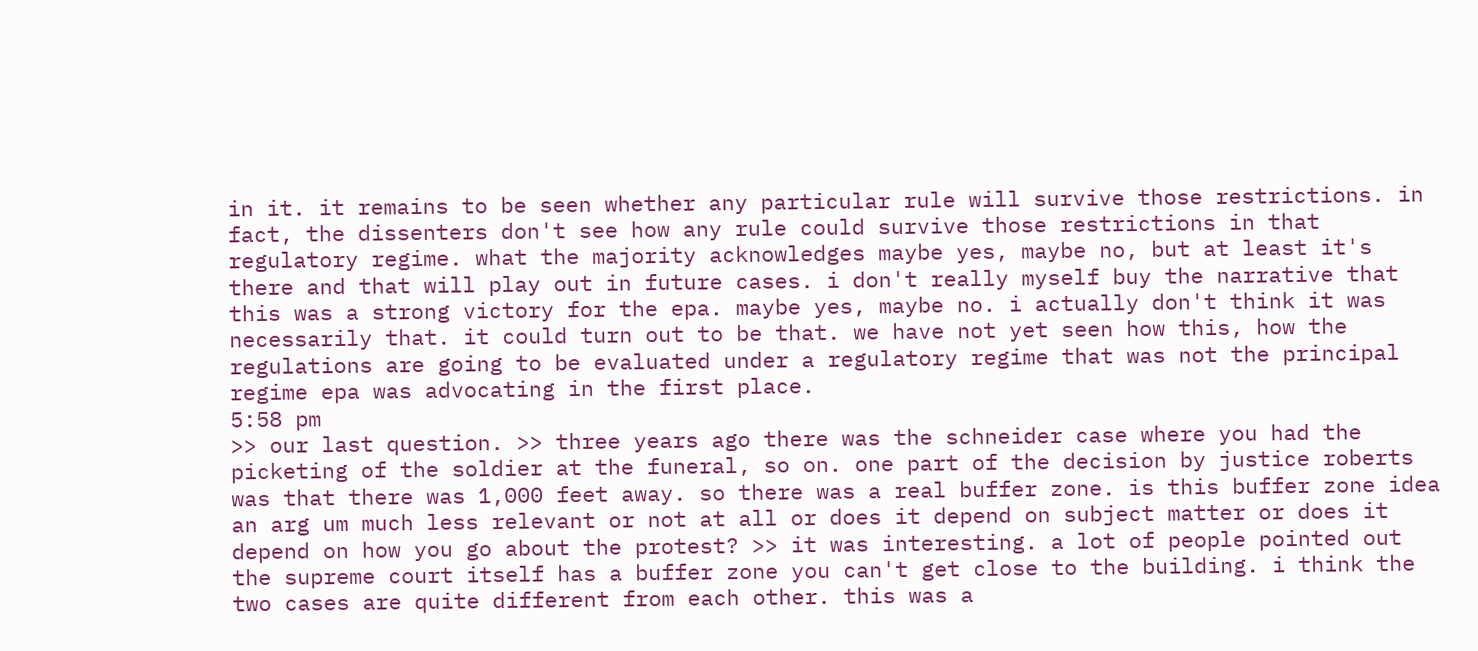in it. it remains to be seen whether any particular rule will survive those restrictions. in fact, the dissenters don't see how any rule could survive those restrictions in that regulatory regime. what the majority acknowledges maybe yes, maybe no, but at least it's there and that will play out in future cases. i don't really myself buy the narrative that this was a strong victory for the epa. maybe yes, maybe no. i actually don't think it was necessarily that. it could turn out to be that. we have not yet seen how this, how the regulations are going to be evaluated under a regulatory regime that was not the principal regime epa was advocating in the first place.
5:58 pm
>> our last question. >> three years ago there was the schneider case where you had the picketing of the soldier at the funeral, so on. one part of the decision by justice roberts was that there was 1,000 feet away. so there was a real buffer zone. is this buffer zone idea an arg um much less relevant or not at all or does it depend on subject matter or does it depend on how you go about the protest? >> it was interesting. a lot of people pointed out the supreme court itself has a buffer zone you can't get close to the building. i think the two cases are quite different from each other. this was a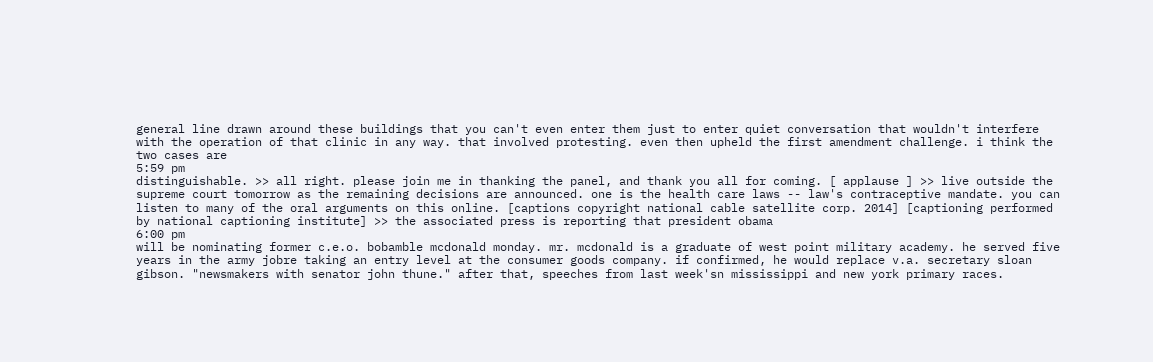general line drawn around these buildings that you can't even enter them just to enter quiet conversation that wouldn't interfere with the operation of that clinic in any way. that involved protesting. even then upheld the first amendment challenge. i think the two cases are
5:59 pm
distinguishable. >> all right. please join me in thanking the panel, and thank you all for coming. [ applause ] >> live outside the supreme court tomorrow as the remaining decisions are announced. one is the health care laws -- law's contraceptive mandate. you can listen to many of the oral arguments on this online. [captions copyright national cable satellite corp. 2014] [captioning performed by national captioning institute] >> the associated press is reporting that president obama
6:00 pm
will be nominating former c.e.o. bobamble mcdonald monday. mr. mcdonald is a graduate of west point military academy. he served five years in the army jobre taking an entry level at the consumer goods company. if confirmed, he would replace v.a. secretary sloan gibson. "newsmakers with senator john thune." after that, speeches from last week'sn mississippi and new york primary races.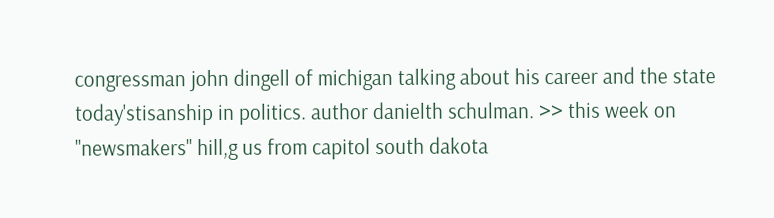congressman john dingell of michigan talking about his career and the state today'stisanship in politics. author danielth schulman. >> this week on "newsmakers" hill,g us from capitol south dakota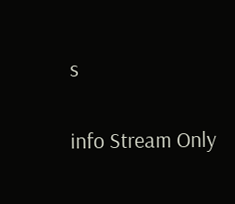s


info Stream Only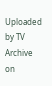Uploaded by TV Archive on